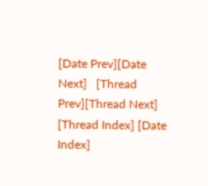[Date Prev][Date Next]   [Thread Prev][Thread Next]   [Thread Index] [Date Index]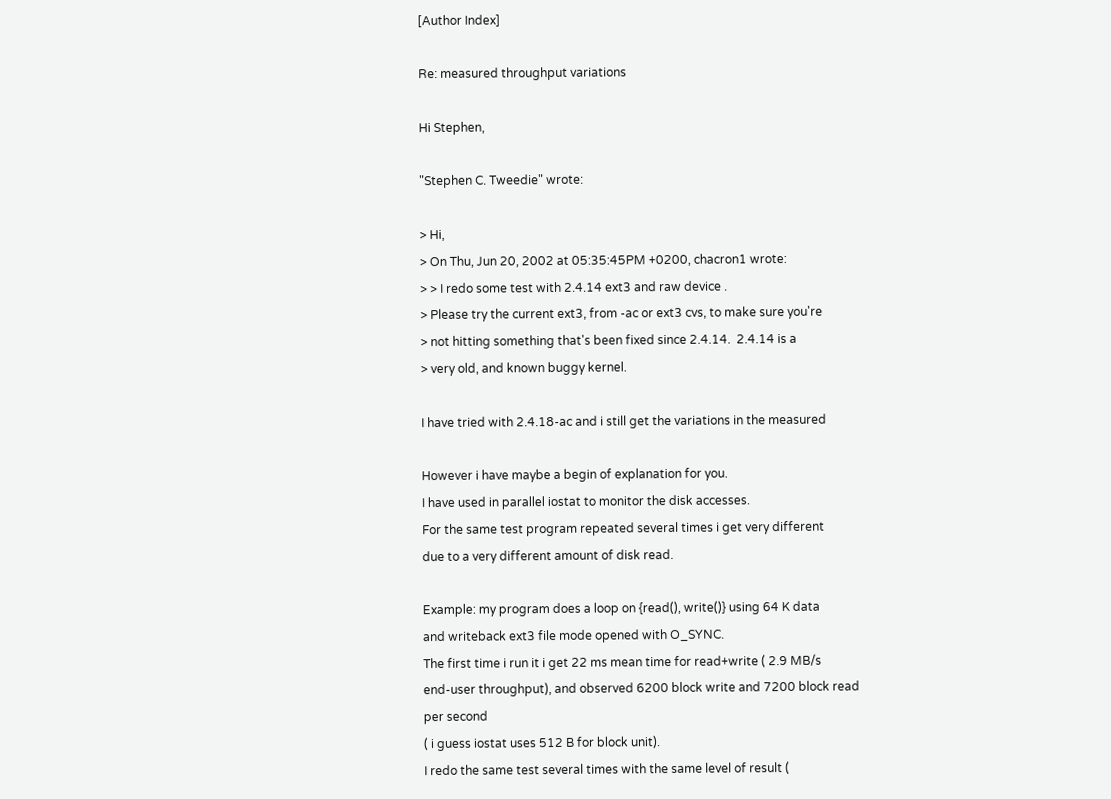[Author Index]

Re: measured throughput variations

Hi Stephen,

"Stephen C. Tweedie" wrote:

> Hi,
> On Thu, Jun 20, 2002 at 05:35:45PM +0200, chacron1 wrote:
> > I redo some test with 2.4.14 ext3 and raw device .
> Please try the current ext3, from -ac or ext3 cvs, to make sure you're
> not hitting something that's been fixed since 2.4.14.  2.4.14 is a
> very old, and known buggy kernel.

I have tried with 2.4.18-ac and i still get the variations in the measured

However i have maybe a begin of explanation for you.
I have used in parallel iostat to monitor the disk accesses.
For the same test program repeated several times i get very different
due to a very different amount of disk read.

Example: my program does a loop on {read(), write()} using 64 K data
and writeback ext3 file mode opened with O_SYNC.
The first time i run it i get 22 ms mean time for read+write ( 2.9 MB/s
end-user throughput), and observed 6200 block write and 7200 block read
per second
( i guess iostat uses 512 B for block unit).
I redo the same test several times with the same level of result (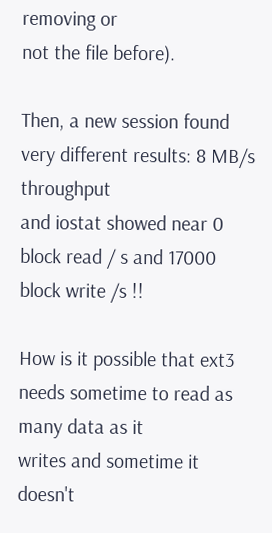removing or
not the file before).

Then, a new session found very different results: 8 MB/s throughput
and iostat showed near 0 block read / s and 17000 block write /s !!

How is it possible that ext3 needs sometime to read as many data as it
writes and sometime it doesn't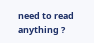need to read anything ?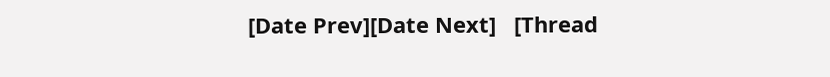[Date Prev][Date Next]   [Thread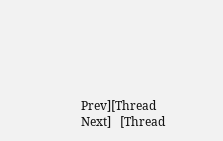Prev][Thread Next]   [Thread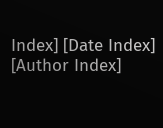Index] [Date Index] [Author Index]